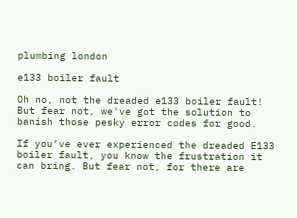plumbing london

e133 boiler fault

Oh no, not the dreaded e133 boiler fault! But fear not, we've got the solution to banish those pesky error codes for good.

If you’ve ever experienced the dreaded E133 boiler fault, you know the frustration it can bring. But fear not, for there are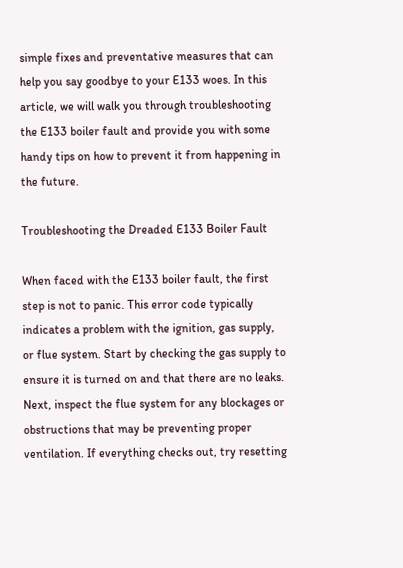simple fixes and preventative measures that can help you say goodbye to your E133 woes. In this article, we will walk you through troubleshooting the E133 boiler fault and provide you with some handy tips on how to prevent it from happening in the future.

Troubleshooting the Dreaded E133 Boiler Fault

When faced with the E133 boiler fault, the first step is not to panic. This error code typically indicates a problem with the ignition, gas supply, or flue system. Start by checking the gas supply to ensure it is turned on and that there are no leaks. Next, inspect the flue system for any blockages or obstructions that may be preventing proper ventilation. If everything checks out, try resetting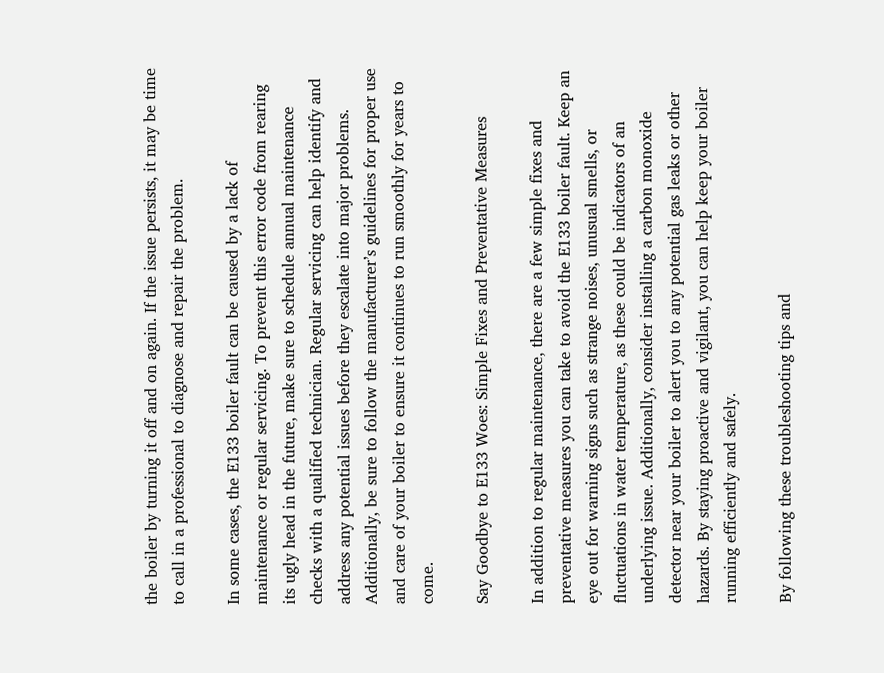the boiler by turning it off and on again. If the issue persists, it may be time to call in a professional to diagnose and repair the problem.

In some cases, the E133 boiler fault can be caused by a lack of maintenance or regular servicing. To prevent this error code from rearing its ugly head in the future, make sure to schedule annual maintenance checks with a qualified technician. Regular servicing can help identify and address any potential issues before they escalate into major problems. Additionally, be sure to follow the manufacturer’s guidelines for proper use and care of your boiler to ensure it continues to run smoothly for years to come.

Say Goodbye to E133 Woes: Simple Fixes and Preventative Measures

In addition to regular maintenance, there are a few simple fixes and preventative measures you can take to avoid the E133 boiler fault. Keep an eye out for warning signs such as strange noises, unusual smells, or fluctuations in water temperature, as these could be indicators of an underlying issue. Additionally, consider installing a carbon monoxide detector near your boiler to alert you to any potential gas leaks or other hazards. By staying proactive and vigilant, you can help keep your boiler running efficiently and safely.

By following these troubleshooting tips and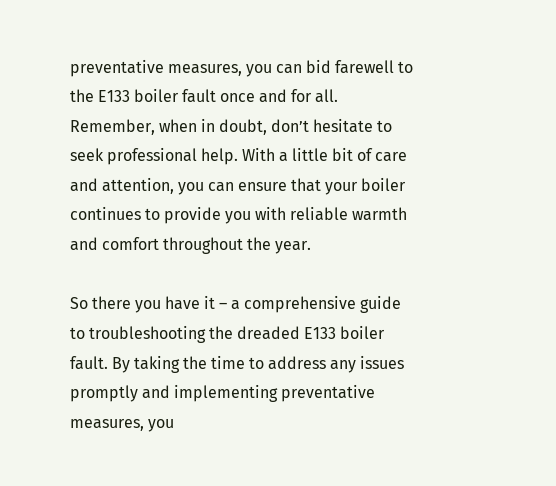preventative measures, you can bid farewell to the E133 boiler fault once and for all. Remember, when in doubt, don’t hesitate to seek professional help. With a little bit of care and attention, you can ensure that your boiler continues to provide you with reliable warmth and comfort throughout the year.

So there you have it – a comprehensive guide to troubleshooting the dreaded E133 boiler fault. By taking the time to address any issues promptly and implementing preventative measures, you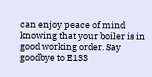can enjoy peace of mind knowing that your boiler is in good working order. Say goodbye to E133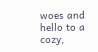woes and hello to a cozy,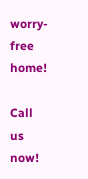worry-free home!

Call us now!